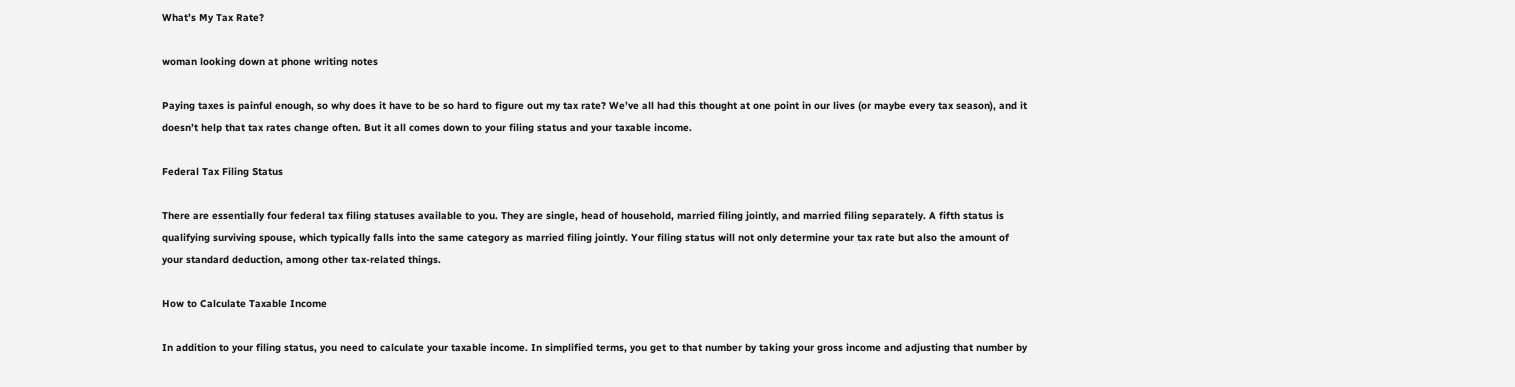What’s My Tax Rate?

woman looking down at phone writing notes

Paying taxes is painful enough, so why does it have to be so hard to figure out my tax rate? We’ve all had this thought at one point in our lives (or maybe every tax season), and it doesn’t help that tax rates change often. But it all comes down to your filing status and your taxable income.

Federal Tax Filing Status

There are essentially four federal tax filing statuses available to you. They are single, head of household, married filing jointly, and married filing separately. A fifth status is qualifying surviving spouse, which typically falls into the same category as married filing jointly. Your filing status will not only determine your tax rate but also the amount of your standard deduction, among other tax-related things.

How to Calculate Taxable Income

In addition to your filing status, you need to calculate your taxable income. In simplified terms, you get to that number by taking your gross income and adjusting that number by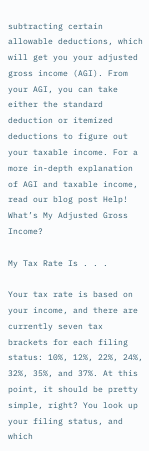subtracting certain allowable deductions, which will get you your adjusted gross income (AGI). From your AGI, you can take either the standard deduction or itemized deductions to figure out your taxable income. For a more in-depth explanation of AGI and taxable income, read our blog post Help! What’s My Adjusted Gross Income?

My Tax Rate Is . . .

Your tax rate is based on your income, and there are currently seven tax brackets for each filing status: 10%, 12%, 22%, 24%, 32%, 35%, and 37%. At this point, it should be pretty simple, right? You look up your filing status, and which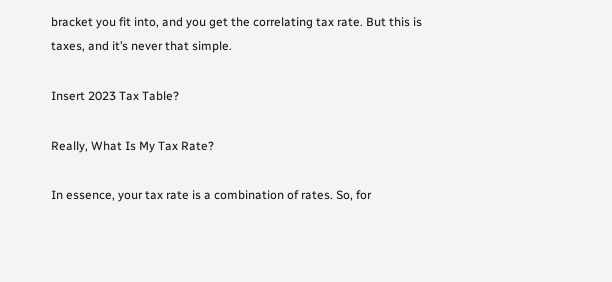bracket you fit into, and you get the correlating tax rate. But this is taxes, and it’s never that simple.

Insert 2023 Tax Table?

Really, What Is My Tax Rate?

In essence, your tax rate is a combination of rates. So, for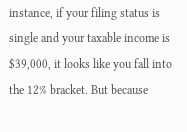instance, if your filing status is single and your taxable income is $39,000, it looks like you fall into the 12% bracket. But because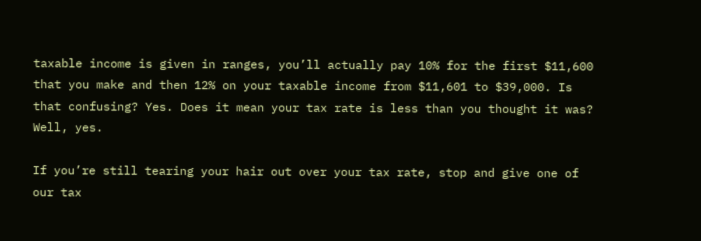taxable income is given in ranges, you’ll actually pay 10% for the first $11,600 that you make and then 12% on your taxable income from $11,601 to $39,000. Is that confusing? Yes. Does it mean your tax rate is less than you thought it was? Well, yes.

If you’re still tearing your hair out over your tax rate, stop and give one of our tax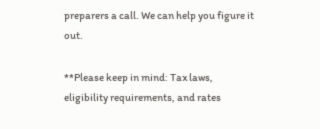preparers a call. We can help you figure it out.

**Please keep in mind: Tax laws, eligibility requirements, and rates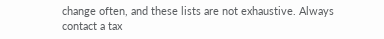change often, and these lists are not exhaustive. Always contact a tax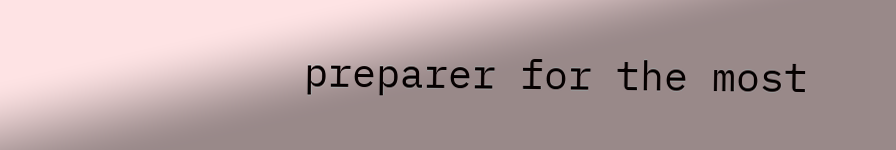preparer for the most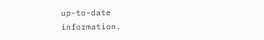up-to-date information.